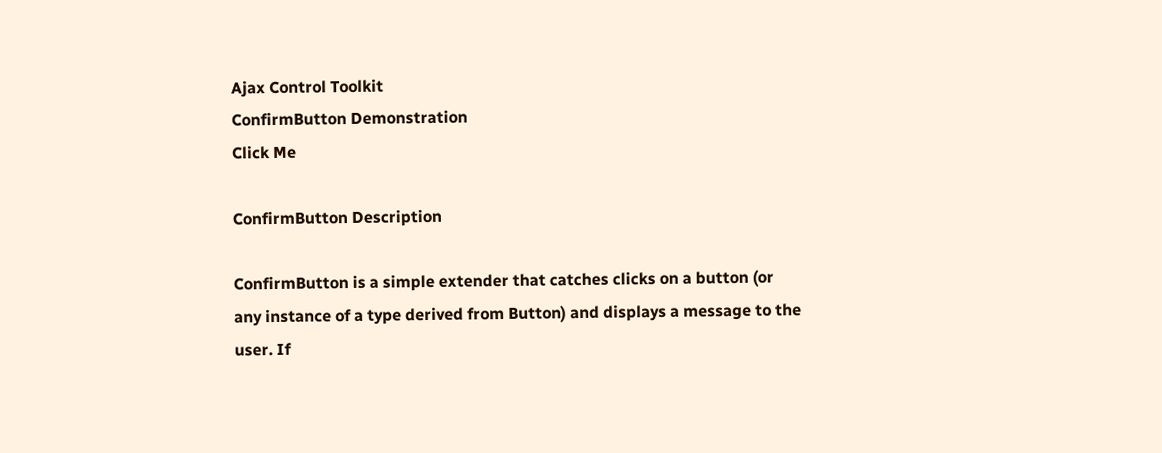Ajax Control Toolkit
ConfirmButton Demonstration
Click Me

ConfirmButton Description

ConfirmButton is a simple extender that catches clicks on a button (or any instance of a type derived from Button) and displays a message to the user. If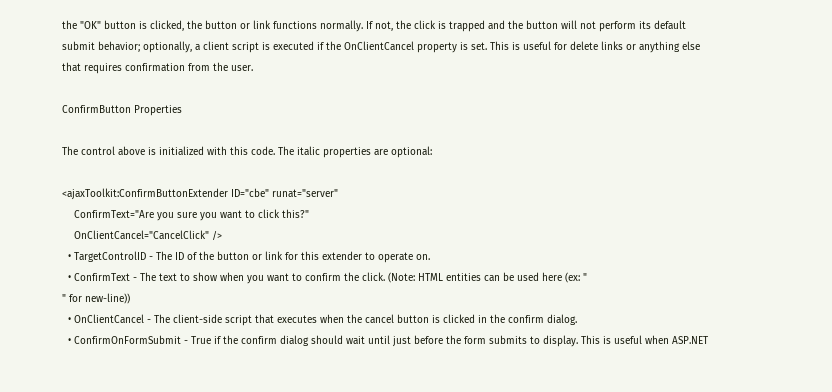the "OK" button is clicked, the button or link functions normally. If not, the click is trapped and the button will not perform its default submit behavior; optionally, a client script is executed if the OnClientCancel property is set. This is useful for delete links or anything else that requires confirmation from the user.

ConfirmButton Properties

The control above is initialized with this code. The italic properties are optional:

<ajaxToolkit:ConfirmButtonExtender ID="cbe" runat="server"
    ConfirmText="Are you sure you want to click this?"
    OnClientCancel="CancelClick" />
  • TargetControlID - The ID of the button or link for this extender to operate on.
  • ConfirmText - The text to show when you want to confirm the click. (Note: HTML entities can be used here (ex: "
" for new-line))
  • OnClientCancel - The client-side script that executes when the cancel button is clicked in the confirm dialog.
  • ConfirmOnFormSubmit - True if the confirm dialog should wait until just before the form submits to display. This is useful when ASP.NET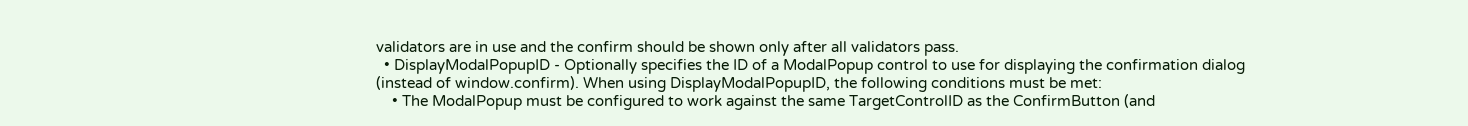validators are in use and the confirm should be shown only after all validators pass.
  • DisplayModalPopupID - Optionally specifies the ID of a ModalPopup control to use for displaying the confirmation dialog (instead of window.confirm). When using DisplayModalPopupID, the following conditions must be met:
    • The ModalPopup must be configured to work against the same TargetControlID as the ConfirmButton (and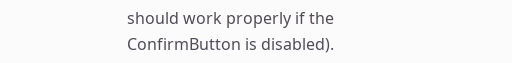should work properly if the ConfirmButton is disabled).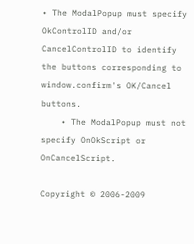• The ModalPopup must specify OkControlID and/or CancelControlID to identify the buttons corresponding to window.confirm's OK/Cancel buttons.
    • The ModalPopup must not specify OnOkScript or OnCancelScript.

Copyright © 2006-2009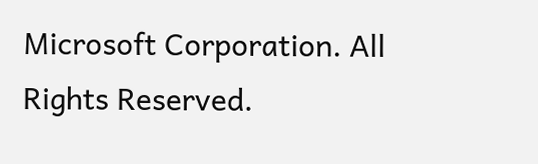Microsoft Corporation. All Rights Reserved.